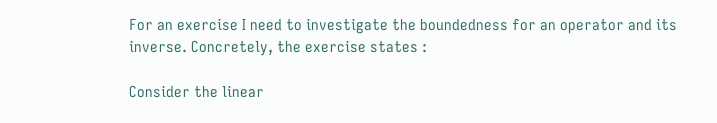For an exercise I need to investigate the boundedness for an operator and its inverse. Concretely, the exercise states :

Consider the linear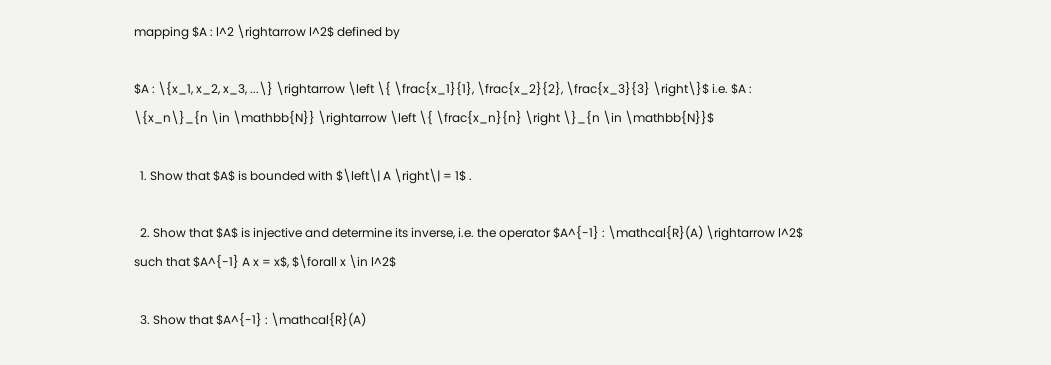mapping $A : l^2 \rightarrow l^2$ defined by

$A : \{x_1, x_2, x_3, ...\} \rightarrow \left \{ \frac{x_1}{1}, \frac{x_2}{2}, \frac{x_3}{3} \right\}$ i.e. $A : \{x_n\}_{n \in \mathbb{N}} \rightarrow \left \{ \frac{x_n}{n} \right \}_{n \in \mathbb{N}}$

  1. Show that $A$ is bounded with $\left\| A \right\| = 1$ .

  2. Show that $A$ is injective and determine its inverse, i.e. the operator $A^{-1} : \mathcal{R}(A) \rightarrow l^2$ such that $A^{-1} A x = x$, $\forall x \in l^2$

  3. Show that $A^{-1} : \mathcal{R}(A)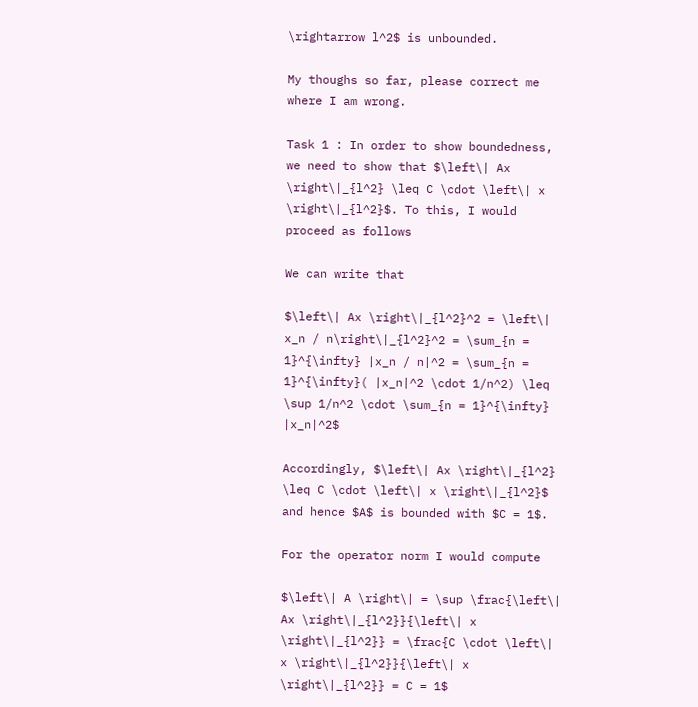\rightarrow l^2$ is unbounded.

My thoughs so far, please correct me where I am wrong.

Task 1 : In order to show boundedness, we need to show that $\left\| Ax \right\|_{l^2} \leq C \cdot \left\| x \right\|_{l^2}$. To this, I would proceed as follows

We can write that

$\left\| Ax \right\|_{l^2}^2 = \left\| x_n / n\right\|_{l^2}^2 = \sum_{n = 1}^{\infty} |x_n / n|^2 = \sum_{n = 1}^{\infty}( |x_n|^2 \cdot 1/n^2) \leq \sup 1/n^2 \cdot \sum_{n = 1}^{\infty} |x_n|^2$

Accordingly, $\left\| Ax \right\|_{l^2} \leq C \cdot \left\| x \right\|_{l^2}$ and hence $A$ is bounded with $C = 1$.

For the operator norm I would compute

$\left\| A \right\| = \sup \frac{\left\| Ax \right\|_{l^2}}{\left\| x \right\|_{l^2}} = \frac{C \cdot \left\| x \right\|_{l^2}}{\left\| x \right\|_{l^2}} = C = 1$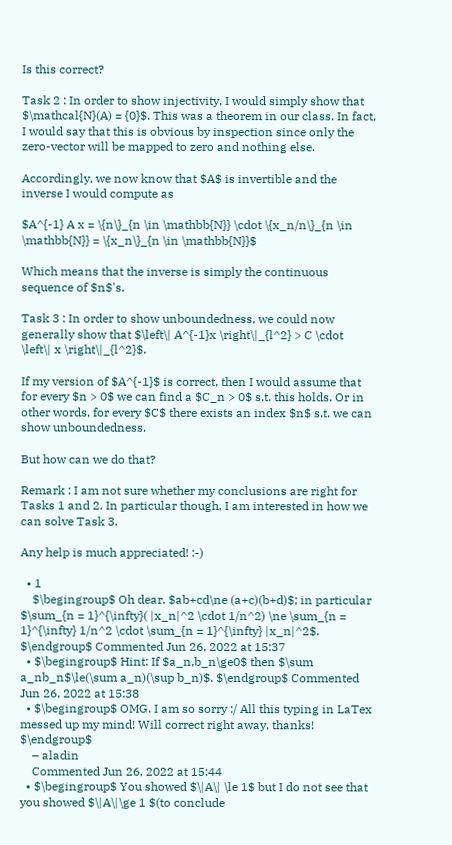Is this correct?

Task 2 : In order to show injectivity, I would simply show that $\mathcal{N}(A) = {0}$. This was a theorem in our class. In fact, I would say that this is obvious by inspection since only the zero-vector will be mapped to zero and nothing else.

Accordingly, we now know that $A$ is invertible and the inverse I would compute as

$A^{-1} A x = \{n\}_{n \in \mathbb{N}} \cdot \{x_n/n\}_{n \in \mathbb{N}} = \{x_n\}_{n \in \mathbb{N}}$

Which means that the inverse is simply the continuous sequence of $n$'s.

Task 3 : In order to show unboundedness, we could now generally show that $\left\| A^{-1}x \right\|_{l^2} > C \cdot \left\| x \right\|_{l^2}$.

If my version of $A^{-1}$ is correct, then I would assume that for every $n > 0$ we can find a $C_n > 0$ s.t. this holds. Or in other words, for every $C$ there exists an index $n$ s.t. we can show unboundedness.

But how can we do that?

Remark : I am not sure whether my conclusions are right for Tasks 1 and 2. In particular though, I am interested in how we can solve Task 3.

Any help is much appreciated! :-)

  • 1
    $\begingroup$ Oh dear. $ab+cd\ne (a+c)(b+d)$; in particular $\sum_{n = 1}^{\infty}( |x_n|^2 \cdot 1/n^2) \ne \sum_{n = 1}^{\infty} 1/n^2 \cdot \sum_{n = 1}^{\infty} |x_n|^2$. $\endgroup$ Commented Jun 26, 2022 at 15:37
  • $\begingroup$ Hint: If $a_n,b_n\ge0$ then $\sum a_nb_n$\le(\sum a_n)(\sup b_n)$. $\endgroup$ Commented Jun 26, 2022 at 15:38
  • $\begingroup$ OMG. I am so sorry :/ All this typing in LaTex messed up my mind! Will correct right away, thanks! $\endgroup$
    – aladin
    Commented Jun 26, 2022 at 15:44
  • $\begingroup$ You showed $\|A\| \le 1$ but I do not see that you showed $\|A\|\ge 1 $(to conclude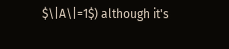$\|A\|=1$) although it's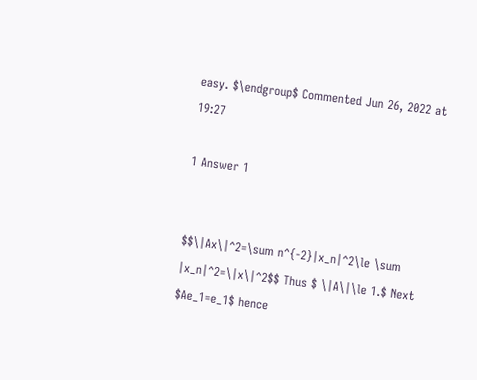easy. $\endgroup$ Commented Jun 26, 2022 at 19:27

1 Answer 1


$$\|Ax\|^2=\sum n^{-2}|x_n|^2\le \sum |x_n|^2=\|x\|^2$$ Thus $ \|A\|\le 1.$ Next $Ae_1=e_1$ hence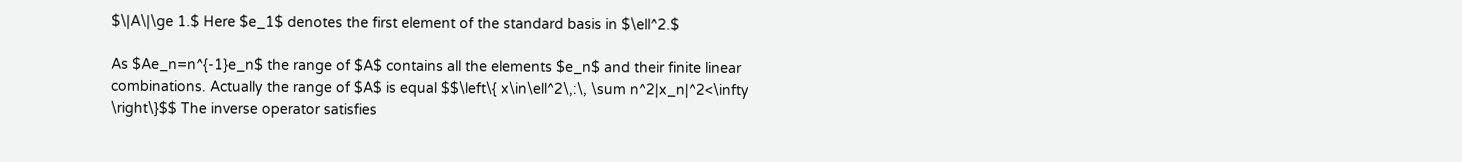$\|A\|\ge 1.$ Here $e_1$ denotes the first element of the standard basis in $\ell^2.$

As $Ae_n=n^{-1}e_n$ the range of $A$ contains all the elements $e_n$ and their finite linear combinations. Actually the range of $A$ is equal $$\left\{ x\in\ell^2\,:\, \sum n^2|x_n|^2<\infty \right\}$$ The inverse operator satisfies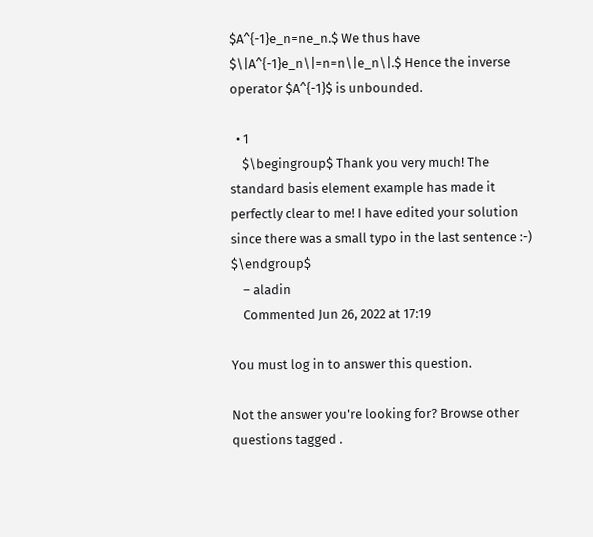$A^{-1}e_n=ne_n.$ We thus have $\|A^{-1}e_n\|=n=n\|e_n\|.$ Hence the inverse operator $A^{-1}$ is unbounded.

  • 1
    $\begingroup$ Thank you very much! The standard basis element example has made it perfectly clear to me! I have edited your solution since there was a small typo in the last sentence :-) $\endgroup$
    – aladin
    Commented Jun 26, 2022 at 17:19

You must log in to answer this question.

Not the answer you're looking for? Browse other questions tagged .